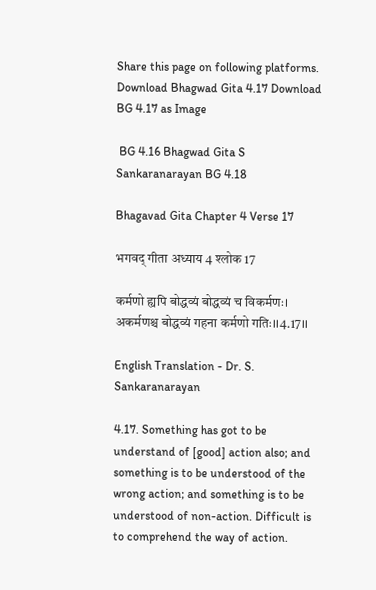Share this page on following platforms.
Download Bhagwad Gita 4.17 Download BG 4.17 as Image

 BG 4.16 Bhagwad Gita S Sankaranarayan BG 4.18

Bhagavad Gita Chapter 4 Verse 17

भगवद् गीता अध्याय 4 श्लोक 17

कर्मणो ह्यपि बोद्धव्यं बोद्धव्यं च विकर्मणः।
अकर्मणश्च बोद्धव्यं गहना कर्मणो गतिः।।4.17।।

English Translation - Dr. S. Sankaranarayan

4.17. Something has got to be understand of [good] action also; and something is to be understood of the wrong action; and something is to be understood of non-action. Difficult is to comprehend the way of action.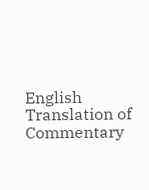English Translation of Commentary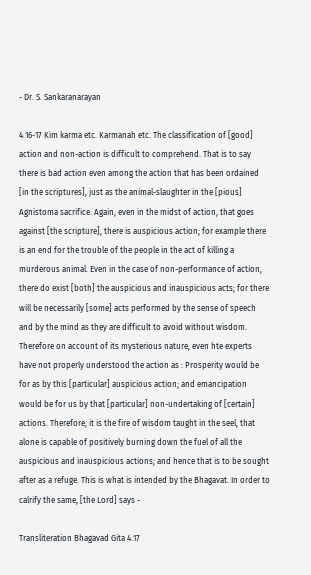- Dr. S. Sankaranarayan

4.16-17 Kim karma etc. Karmanah etc. The classification of [good] action and non-action is difficult to comprehend. That is to say there is bad action even among the action that has been ordained [in the scriptures], just as the animal-slaughter in the [pious] Agnistoma sacrifice. Again, even in the midst of action, that goes against [the scripture], there is auspicious action; for example there is an end for the trouble of the people in the act of killing a murderous animal. Even in the case of non-performance of action, there do exist [both] the auspicious and inauspicious acts; for there will be necessarily [some] acts performed by the sense of speech and by the mind as they are difficult to avoid without wisdom. Therefore on account of its mysterious nature, even hte experts have not properly understood the action as : Prosperity would be for as by this [particular] auspicious action; and emancipation would be for us by that [particular] non-undertaking of [certain] actions. Therefore, it is the fire of wisdom taught in the seel, that alone is capable of positively burning down the fuel of all the auspicious and inauspicious actions; and hence that is to be sought after as a refuge. This is what is intended by the Bhagavat. In order to calrify the same, [the Lord] says -

Transliteration Bhagavad Gita 4.17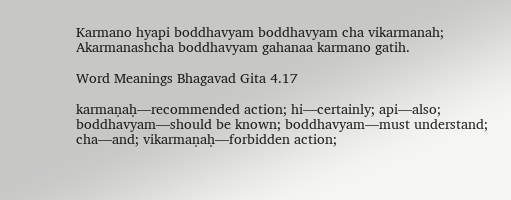Karmano hyapi boddhavyam boddhavyam cha vikarmanah; Akarmanashcha boddhavyam gahanaa karmano gatih.

Word Meanings Bhagavad Gita 4.17

karmaṇaḥ—recommended action; hi—certainly; api—also; boddhavyam—should be known; boddhavyam—must understand; cha—and; vikarmaṇaḥ—forbidden action;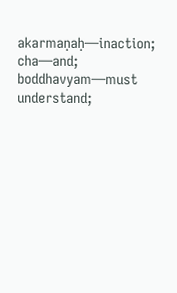akarmaṇaḥ—inaction; cha—and; boddhavyam—must understand;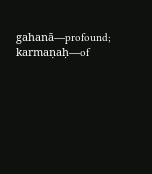gahanā—profound; karmaṇaḥ—of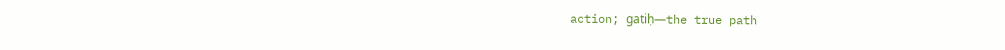action; gatiḥ—the true path